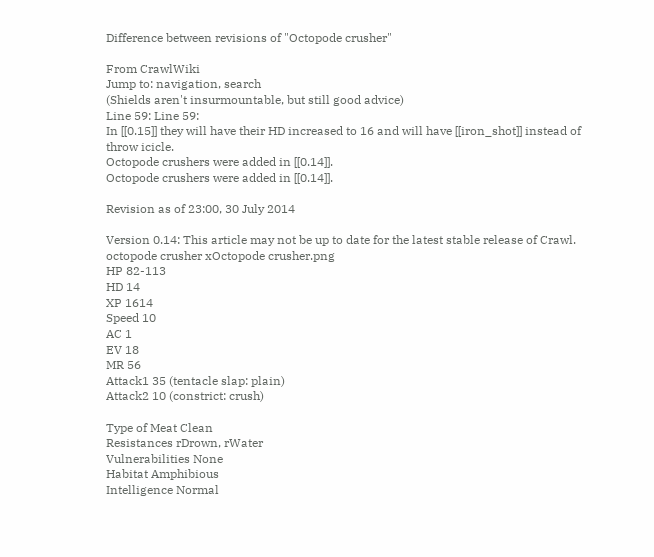Difference between revisions of "Octopode crusher"

From CrawlWiki
Jump to: navigation, search
(Shields aren't insurmountable, but still good advice)
Line 59: Line 59:
In [[0.15]] they will have their HD increased to 16 and will have [[iron_shot]] instead of throw icicle.
Octopode crushers were added in [[0.14]].
Octopode crushers were added in [[0.14]].

Revision as of 23:00, 30 July 2014

Version 0.14: This article may not be up to date for the latest stable release of Crawl.
octopode crusher xOctopode crusher.png
HP 82-113
HD 14
XP 1614
Speed 10
AC 1
EV 18
MR 56
Attack1 35 (tentacle slap: plain)
Attack2 10 (constrict: crush)

Type of Meat Clean
Resistances rDrown, rWater
Vulnerabilities None
Habitat Amphibious
Intelligence Normal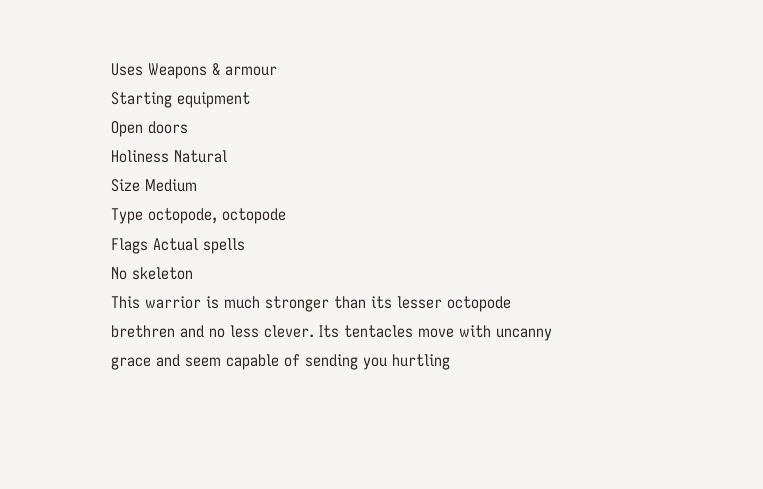Uses Weapons & armour
Starting equipment
Open doors
Holiness Natural
Size Medium
Type octopode, octopode
Flags Actual spells
No skeleton
This warrior is much stronger than its lesser octopode brethren and no less clever. Its tentacles move with uncanny grace and seem capable of sending you hurtling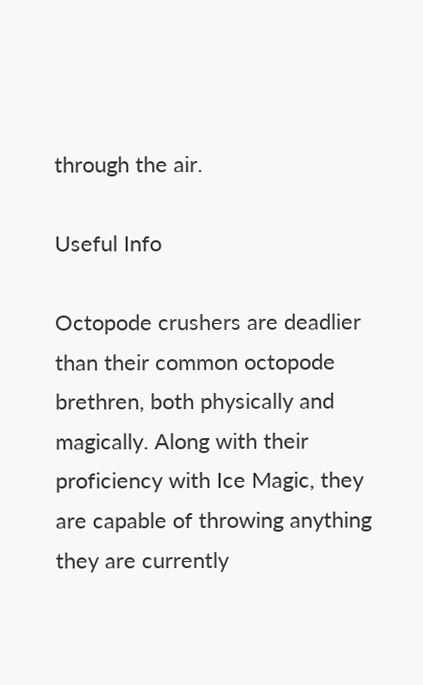through the air.

Useful Info

Octopode crushers are deadlier than their common octopode brethren, both physically and magically. Along with their proficiency with Ice Magic, they are capable of throwing anything they are currently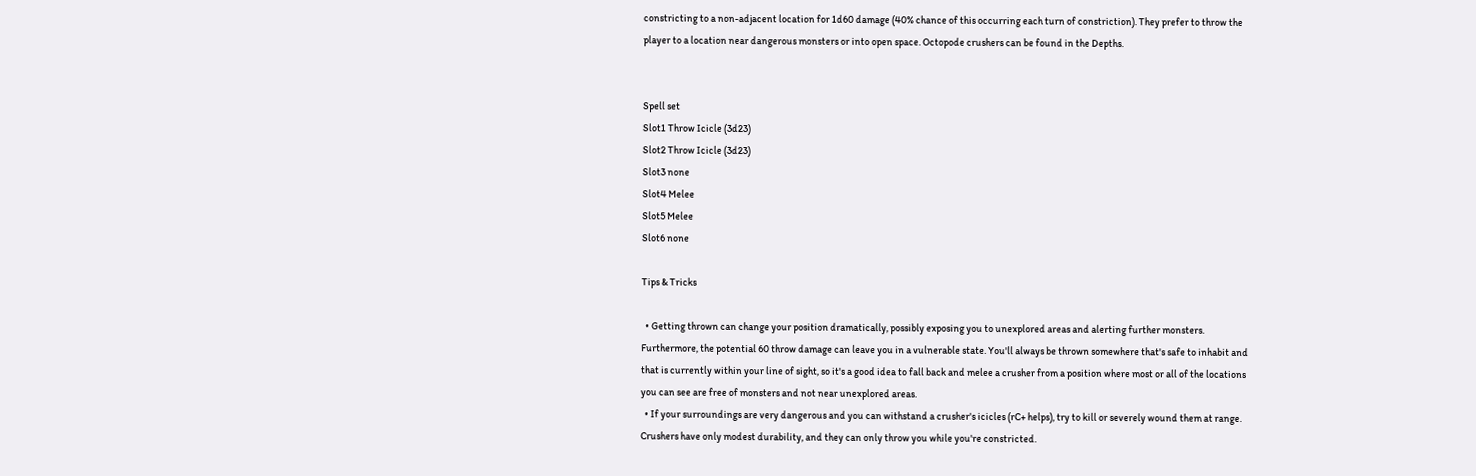constricting to a non-adjacent location for 1d60 damage (40% chance of this occurring each turn of constriction). They prefer to throw the player to a location near dangerous monsters or into open space. Octopode crushers can be found in the Depths.


Spell set
Slot1 Throw Icicle (3d23)
Slot2 Throw Icicle (3d23)
Slot3 none
Slot4 Melee
Slot5 Melee
Slot6 none

Tips & Tricks

  • Getting thrown can change your position dramatically, possibly exposing you to unexplored areas and alerting further monsters. Furthermore, the potential 60 throw damage can leave you in a vulnerable state. You'll always be thrown somewhere that's safe to inhabit and that is currently within your line of sight, so it's a good idea to fall back and melee a crusher from a position where most or all of the locations you can see are free of monsters and not near unexplored areas.
  • If your surroundings are very dangerous and you can withstand a crusher's icicles (rC+ helps), try to kill or severely wound them at range. Crushers have only modest durability, and they can only throw you while you're constricted.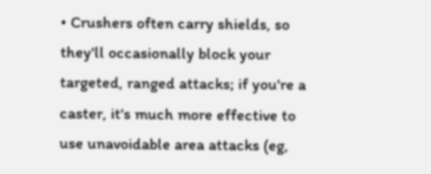• Crushers often carry shields, so they'll occasionally block your targeted, ranged attacks; if you're a caster, it's much more effective to use unavoidable area attacks (eg,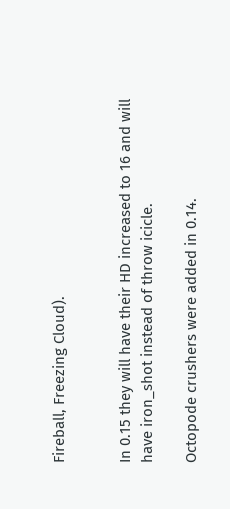Fireball, Freezing Cloud).


In 0.15 they will have their HD increased to 16 and will have iron_shot instead of throw icicle.

Octopode crushers were added in 0.14.